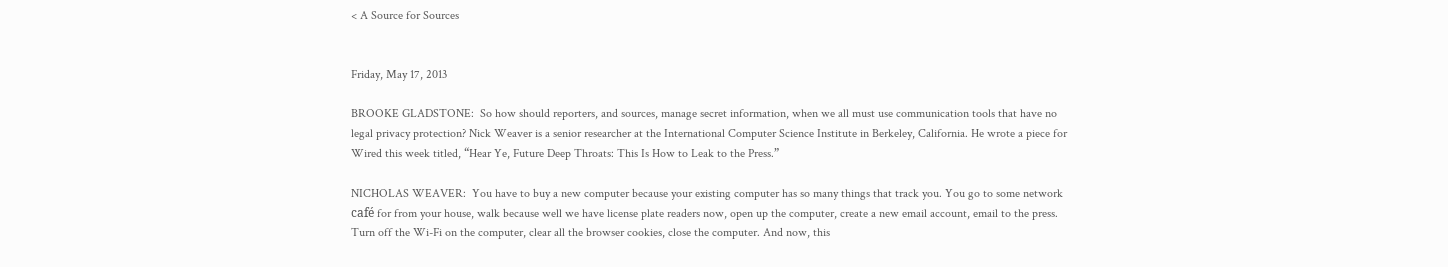< A Source for Sources


Friday, May 17, 2013

BROOKE GLADSTONE:  So how should reporters, and sources, manage secret information, when we all must use communication tools that have no legal privacy protection? Nick Weaver is a senior researcher at the International Computer Science Institute in Berkeley, California. He wrote a piece for Wired this week titled, “Hear Ye, Future Deep Throats: This Is How to Leak to the Press.”

NICHOLAS WEAVER:  You have to buy a new computer because your existing computer has so many things that track you. You go to some network café for from your house, walk because well we have license plate readers now, open up the computer, create a new email account, email to the press. Turn off the Wi-Fi on the computer, clear all the browser cookies, close the computer. And now, this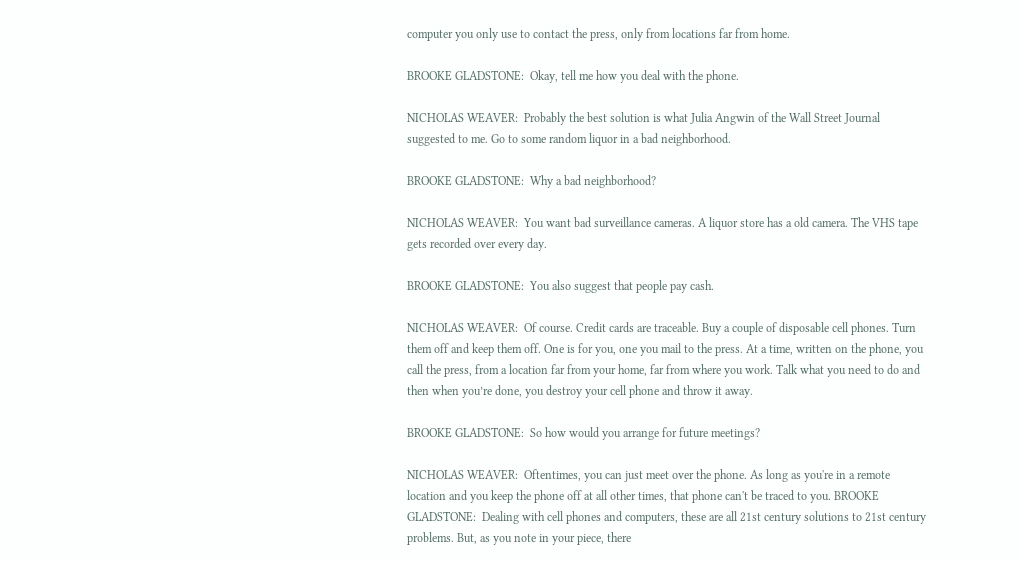computer you only use to contact the press, only from locations far from home.

BROOKE GLADSTONE:  Okay, tell me how you deal with the phone.

NICHOLAS WEAVER:  Probably the best solution is what Julia Angwin of the Wall Street Journal suggested to me. Go to some random liquor in a bad neighborhood.

BROOKE GLADSTONE:  Why a bad neighborhood?

NICHOLAS WEAVER:  You want bad surveillance cameras. A liquor store has a old camera. The VHS tape gets recorded over every day.

BROOKE GLADSTONE:  You also suggest that people pay cash.

NICHOLAS WEAVER:  Of course. Credit cards are traceable. Buy a couple of disposable cell phones. Turn them off and keep them off. One is for you, one you mail to the press. At a time, written on the phone, you call the press, from a location far from your home, far from where you work. Talk what you need to do and then when you’re done, you destroy your cell phone and throw it away.

BROOKE GLADSTONE:  So how would you arrange for future meetings?

NICHOLAS WEAVER:  Oftentimes, you can just meet over the phone. As long as you're in a remote location and you keep the phone off at all other times, that phone can't be traced to you. BROOKE GLADSTONE:  Dealing with cell phones and computers, these are all 21st century solutions to 21st century problems. But, as you note in your piece, there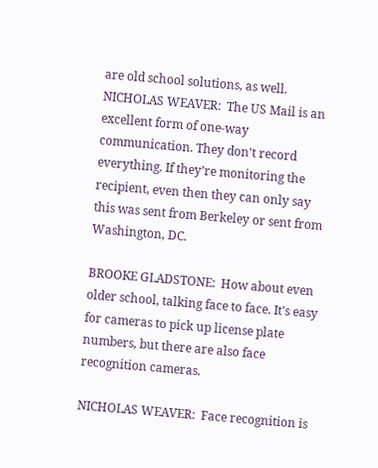are old school solutions, as well. NICHOLAS WEAVER:  The US Mail is an excellent form of one-way communication. They don't record everything. If they’re monitoring the recipient, even then they can only say this was sent from Berkeley or sent from Washington, DC.

BROOKE GLADSTONE:  How about even older school, talking face to face. It's easy for cameras to pick up license plate numbers, but there are also face recognition cameras.

NICHOLAS WEAVER:  Face recognition is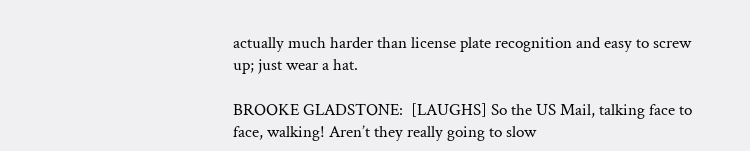actually much harder than license plate recognition and easy to screw up; just wear a hat.

BROOKE GLADSTONE:  [LAUGHS] So the US Mail, talking face to face, walking! Aren’t they really going to slow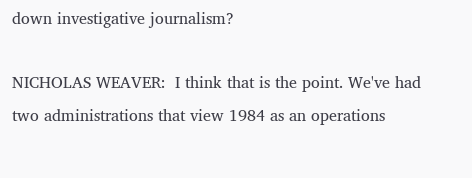down investigative journalism?

NICHOLAS WEAVER:  I think that is the point. We've had two administrations that view 1984 as an operations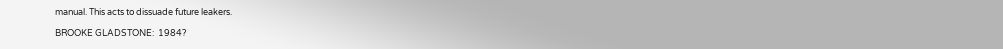manual. This acts to dissuade future leakers.

BROOKE GLADSTONE:  1984?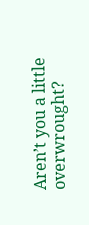Aren’t you a little overwrought?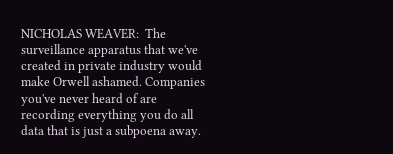NICHOLAS WEAVER:  The surveillance apparatus that we've created in private industry would make Orwell ashamed. Companies you've never heard of are recording everything you do all data that is just a subpoena away.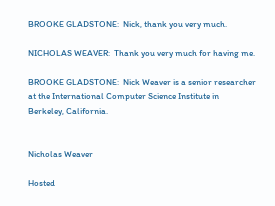BROOKE GLADSTONE:  Nick, thank you very much.

NICHOLAS WEAVER:  Thank you very much for having me.

BROOKE GLADSTONE:  Nick Weaver is a senior researcher at the International Computer Science Institute in Berkeley, California.


Nicholas Weaver

Hosted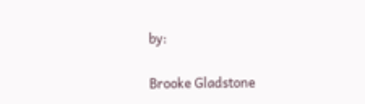by:

Brooke Gladstone